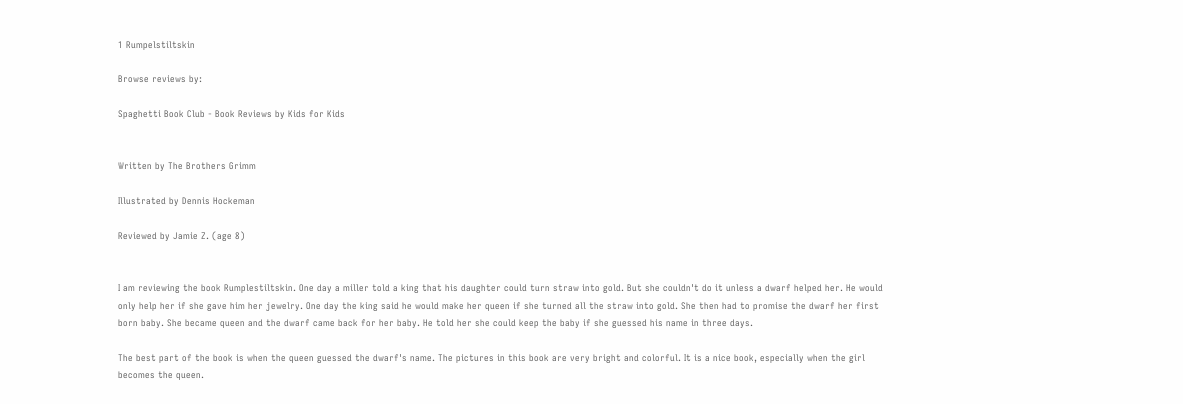1 Rumpelstiltskin

Browse reviews by:

Spaghetti Book Club - Book Reviews by Kids for Kids


Written by The Brothers Grimm

Illustrated by Dennis Hockeman

Reviewed by Jamie Z. (age 8)


I am reviewing the book Rumplestiltskin. One day a miller told a king that his daughter could turn straw into gold. But she couldn't do it unless a dwarf helped her. He would only help her if she gave him her jewelry. One day the king said he would make her queen if she turned all the straw into gold. She then had to promise the dwarf her first born baby. She became queen and the dwarf came back for her baby. He told her she could keep the baby if she guessed his name in three days.

The best part of the book is when the queen guessed the dwarf's name. The pictures in this book are very bright and colorful. It is a nice book, especially when the girl becomes the queen.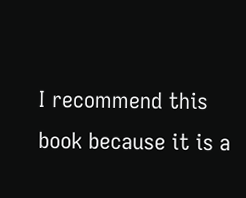I recommend this book because it is a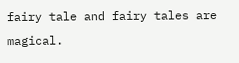fairy tale and fairy tales are magical.